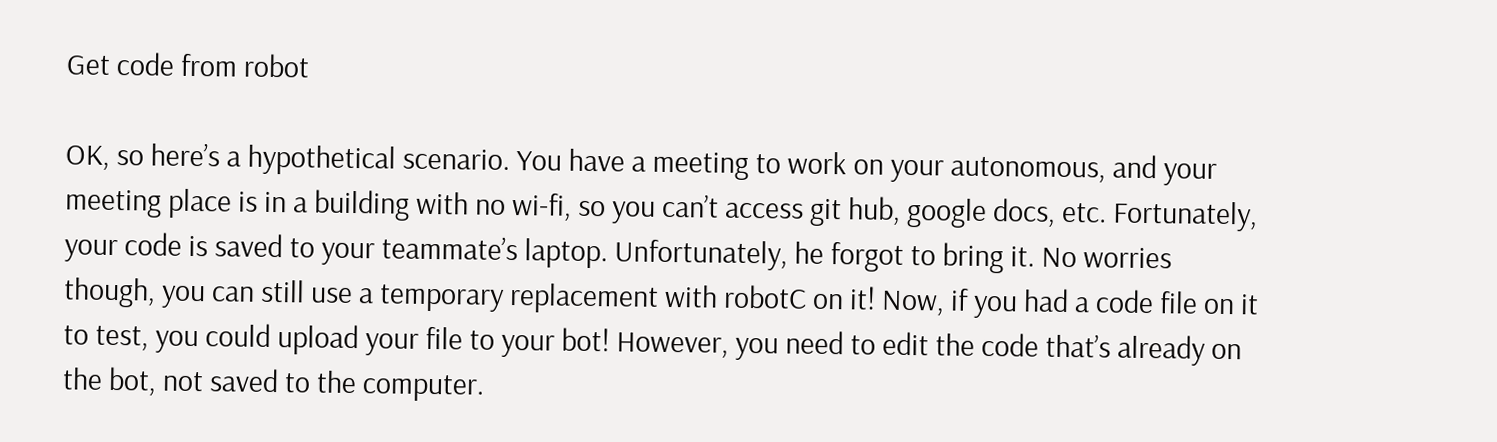Get code from robot

OK, so here’s a hypothetical scenario. You have a meeting to work on your autonomous, and your meeting place is in a building with no wi-fi, so you can’t access git hub, google docs, etc. Fortunately, your code is saved to your teammate’s laptop. Unfortunately, he forgot to bring it. No worries though, you can still use a temporary replacement with robotC on it! Now, if you had a code file on it to test, you could upload your file to your bot! However, you need to edit the code that’s already on the bot, not saved to the computer.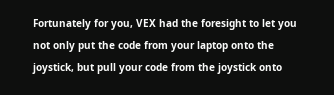Fortunately for you, VEX had the foresight to let you not only put the code from your laptop onto the joystick, but pull your code from the joystick onto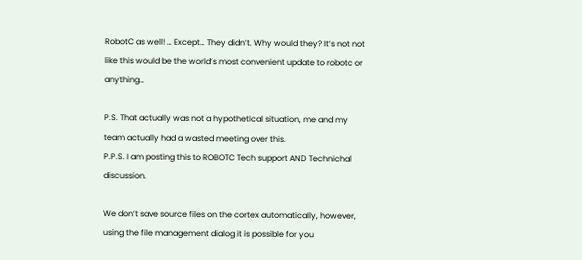RobotC as well! … Except… They didn’t. Why would they? It’s not not like this would be the world’s most convenient update to robotc or anything…

P.S. That actually was not a hypothetical situation, me and my team actually had a wasted meeting over this.
P.P.S. I am posting this to ROBOTC Tech support AND Technichal discussion.

We don’t save source files on the cortex automatically, however, using the file management dialog it is possible for you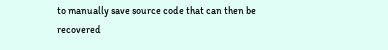to manually save source code that can then be recovered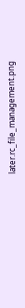later.rc_file_management.png